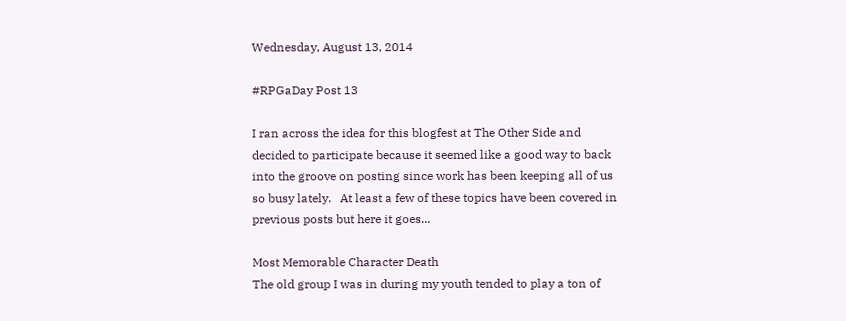Wednesday, August 13, 2014

#RPGaDay Post 13

I ran across the idea for this blogfest at The Other Side and decided to participate because it seemed like a good way to back into the groove on posting since work has been keeping all of us so busy lately.   At least a few of these topics have been covered in previous posts but here it goes...

Most Memorable Character Death
The old group I was in during my youth tended to play a ton of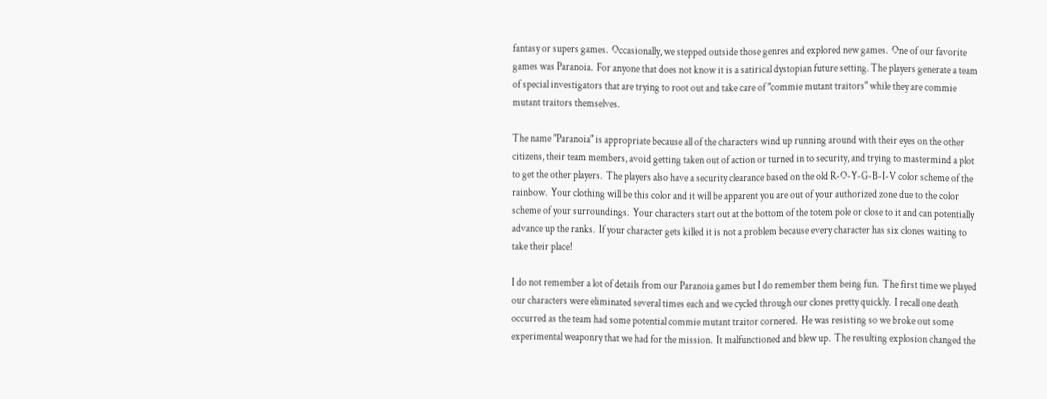fantasy or supers games.  Occasionally, we stepped outside those genres and explored new games.  One of our favorite games was Paranoia.  For anyone that does not know it is a satirical dystopian future setting. The players generate a team of special investigators that are trying to root out and take care of "commie mutant traitors" while they are commie mutant traitors themselves.

The name "Paranoia" is appropriate because all of the characters wind up running around with their eyes on the other citizens, their team members, avoid getting taken out of action or turned in to security, and trying to mastermind a plot to get the other players.  The players also have a security clearance based on the old R-O-Y-G-B-I-V color scheme of the rainbow.  Your clothing will be this color and it will be apparent you are out of your authorized zone due to the color scheme of your surroundings.  Your characters start out at the bottom of the totem pole or close to it and can potentially advance up the ranks.  If your character gets killed it is not a problem because every character has six clones waiting to take their place!

I do not remember a lot of details from our Paranoia games but I do remember them being fun.  The first time we played our characters were eliminated several times each and we cycled through our clones pretty quickly.  I recall one death occurred as the team had some potential commie mutant traitor cornered.  He was resisting so we broke out some experimental weaponry that we had for the mission.  It malfunctioned and blew up.  The resulting explosion changed the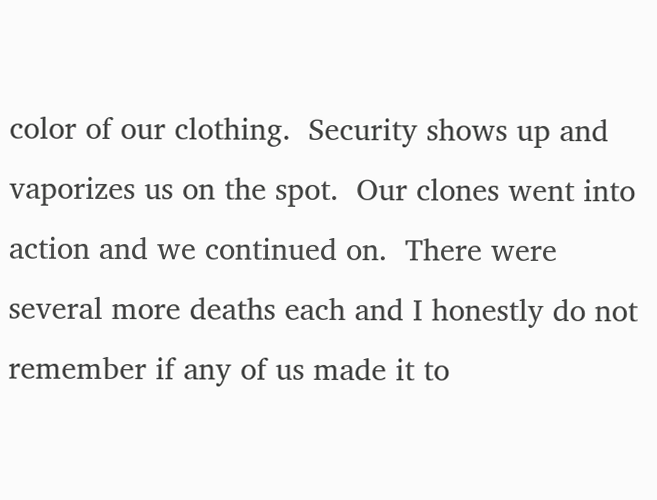color of our clothing.  Security shows up and vaporizes us on the spot.  Our clones went into action and we continued on.  There were several more deaths each and I honestly do not remember if any of us made it to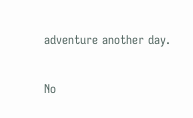adventure another day.

No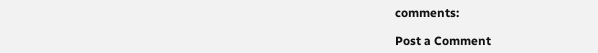comments:

Post a Comment